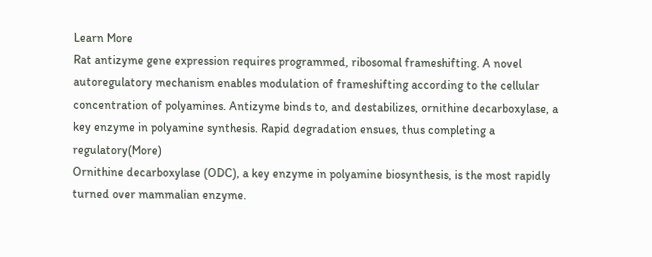Learn More
Rat antizyme gene expression requires programmed, ribosomal frameshifting. A novel autoregulatory mechanism enables modulation of frameshifting according to the cellular concentration of polyamines. Antizyme binds to, and destabilizes, ornithine decarboxylase, a key enzyme in polyamine synthesis. Rapid degradation ensues, thus completing a regulatory(More)
Ornithine decarboxylase (ODC), a key enzyme in polyamine biosynthesis, is the most rapidly turned over mammalian enzyme.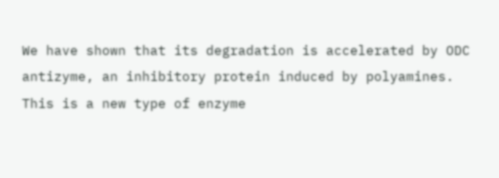We have shown that its degradation is accelerated by ODC antizyme, an inhibitory protein induced by polyamines. This is a new type of enzyme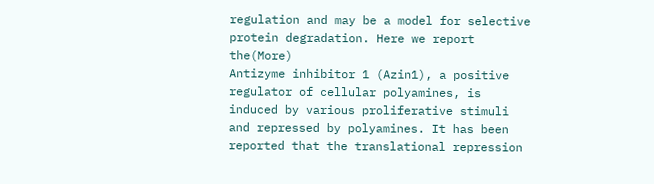regulation and may be a model for selective protein degradation. Here we report the(More)
Antizyme inhibitor 1 (Azin1), a positive regulator of cellular polyamines, is induced by various proliferative stimuli and repressed by polyamines. It has been reported that the translational repression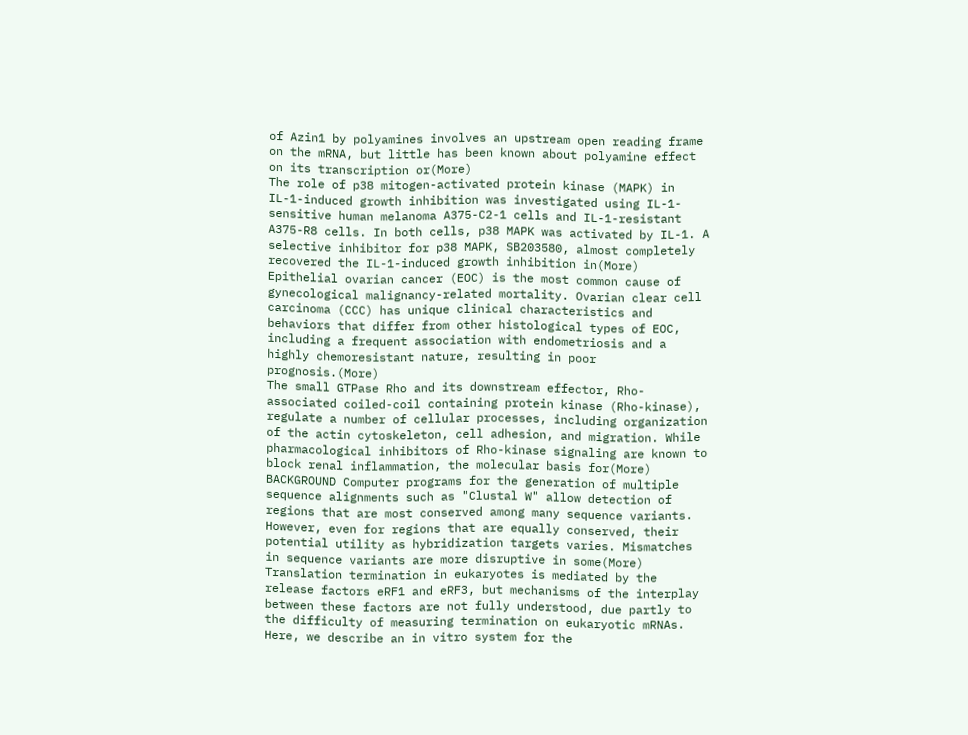of Azin1 by polyamines involves an upstream open reading frame on the mRNA, but little has been known about polyamine effect on its transcription or(More)
The role of p38 mitogen-activated protein kinase (MAPK) in IL-1-induced growth inhibition was investigated using IL-1-sensitive human melanoma A375-C2-1 cells and IL-1-resistant A375-R8 cells. In both cells, p38 MAPK was activated by IL-1. A selective inhibitor for p38 MAPK, SB203580, almost completely recovered the IL-1-induced growth inhibition in(More)
Epithelial ovarian cancer (EOC) is the most common cause of gynecological malignancy-related mortality. Ovarian clear cell carcinoma (CCC) has unique clinical characteristics and behaviors that differ from other histological types of EOC, including a frequent association with endometriosis and a highly chemoresistant nature, resulting in poor prognosis.(More)
The small GTPase Rho and its downstream effector, Rho-associated coiled-coil containing protein kinase (Rho-kinase), regulate a number of cellular processes, including organization of the actin cytoskeleton, cell adhesion, and migration. While pharmacological inhibitors of Rho-kinase signaling are known to block renal inflammation, the molecular basis for(More)
BACKGROUND Computer programs for the generation of multiple sequence alignments such as "Clustal W" allow detection of regions that are most conserved among many sequence variants. However, even for regions that are equally conserved, their potential utility as hybridization targets varies. Mismatches in sequence variants are more disruptive in some(More)
Translation termination in eukaryotes is mediated by the release factors eRF1 and eRF3, but mechanisms of the interplay between these factors are not fully understood, due partly to the difficulty of measuring termination on eukaryotic mRNAs. Here, we describe an in vitro system for the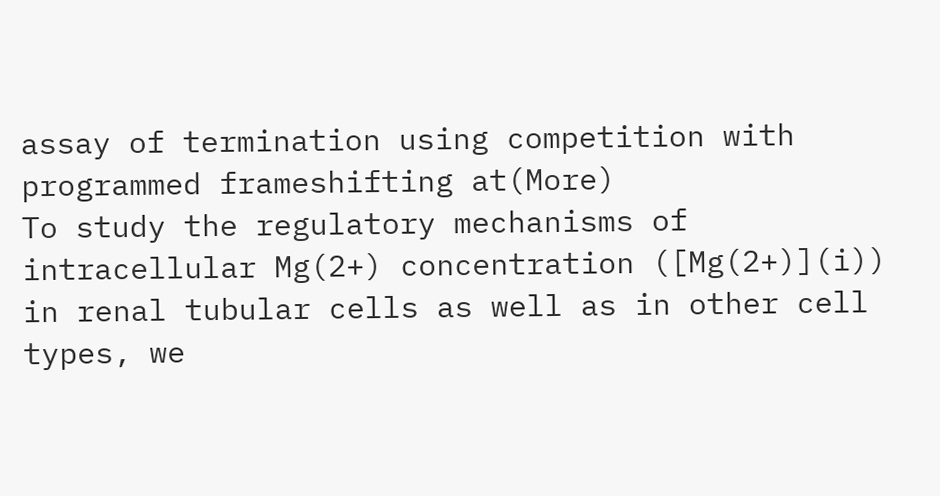assay of termination using competition with programmed frameshifting at(More)
To study the regulatory mechanisms of intracellular Mg(2+) concentration ([Mg(2+)](i)) in renal tubular cells as well as in other cell types, we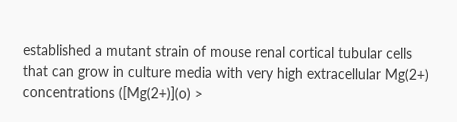established a mutant strain of mouse renal cortical tubular cells that can grow in culture media with very high extracellular Mg(2+) concentrations ([Mg(2+)](o) >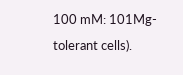100 mM: 101Mg-tolerant cells).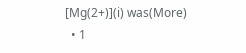[Mg(2+)](i) was(More)
  • 1